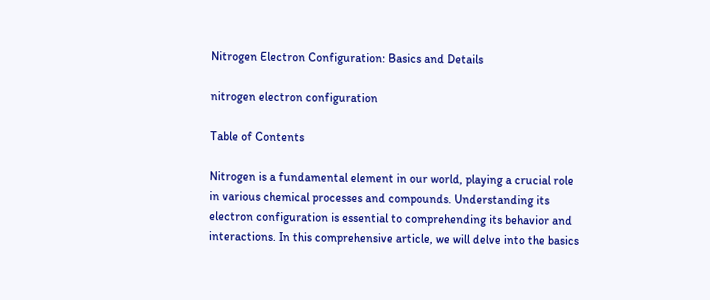Nitrogen Electron Configuration: Basics and Details

nitrogen electron configuration

Table of Contents

Nitrogen is a fundamental element in our world, playing a crucial role in various chemical processes and compounds. Understanding its electron configuration is essential to comprehending its behavior and interactions. In this comprehensive article, we will delve into the basics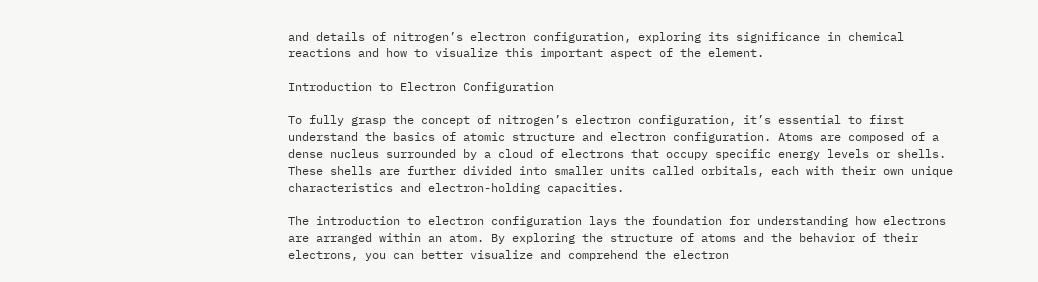and details of nitrogen’s electron configuration, exploring its significance in chemical reactions and how to visualize this important aspect of the element.

Introduction to Electron Configuration

To fully grasp the concept of nitrogen’s electron configuration, it’s essential to first understand the basics of atomic structure and electron configuration. Atoms are composed of a dense nucleus surrounded by a cloud of electrons that occupy specific energy levels or shells. These shells are further divided into smaller units called orbitals, each with their own unique characteristics and electron-holding capacities.

The introduction to electron configuration lays the foundation for understanding how electrons are arranged within an atom. By exploring the structure of atoms and the behavior of their electrons, you can better visualize and comprehend the electron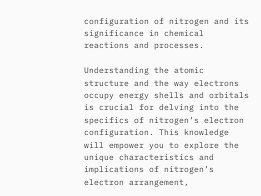configuration of nitrogen and its significance in chemical reactions and processes.

Understanding the atomic structure and the way electrons occupy energy shells and orbitals is crucial for delving into the specifics of nitrogen’s electron configuration. This knowledge will empower you to explore the unique characteristics and implications of nitrogen’s electron arrangement,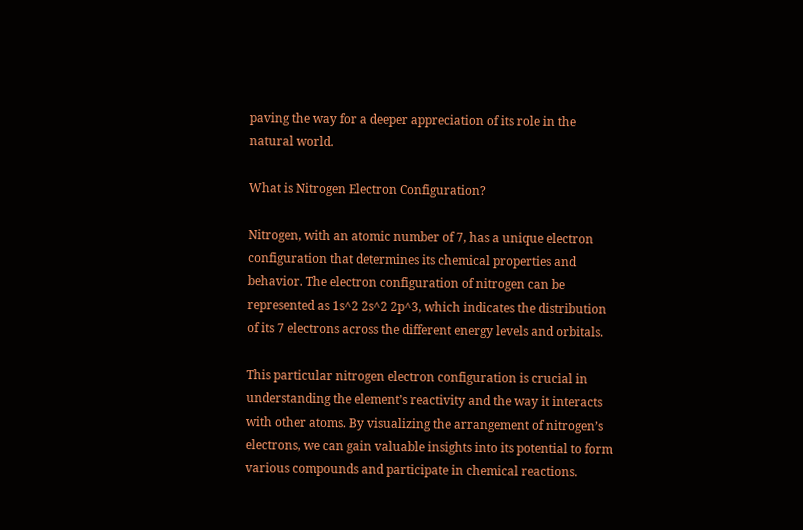paving the way for a deeper appreciation of its role in the natural world.

What is Nitrogen Electron Configuration?

Nitrogen, with an atomic number of 7, has a unique electron configuration that determines its chemical properties and behavior. The electron configuration of nitrogen can be represented as 1s^2 2s^2 2p^3, which indicates the distribution of its 7 electrons across the different energy levels and orbitals.

This particular nitrogen electron configuration is crucial in understanding the element’s reactivity and the way it interacts with other atoms. By visualizing the arrangement of nitrogen’s electrons, we can gain valuable insights into its potential to form various compounds and participate in chemical reactions.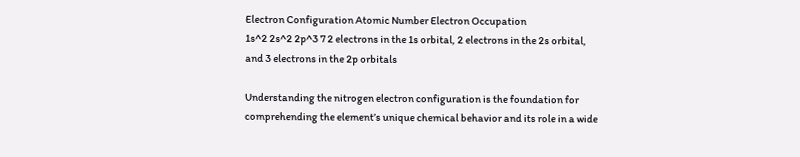Electron Configuration Atomic Number Electron Occupation
1s^2 2s^2 2p^3 7 2 electrons in the 1s orbital, 2 electrons in the 2s orbital, and 3 electrons in the 2p orbitals

Understanding the nitrogen electron configuration is the foundation for comprehending the element’s unique chemical behavior and its role in a wide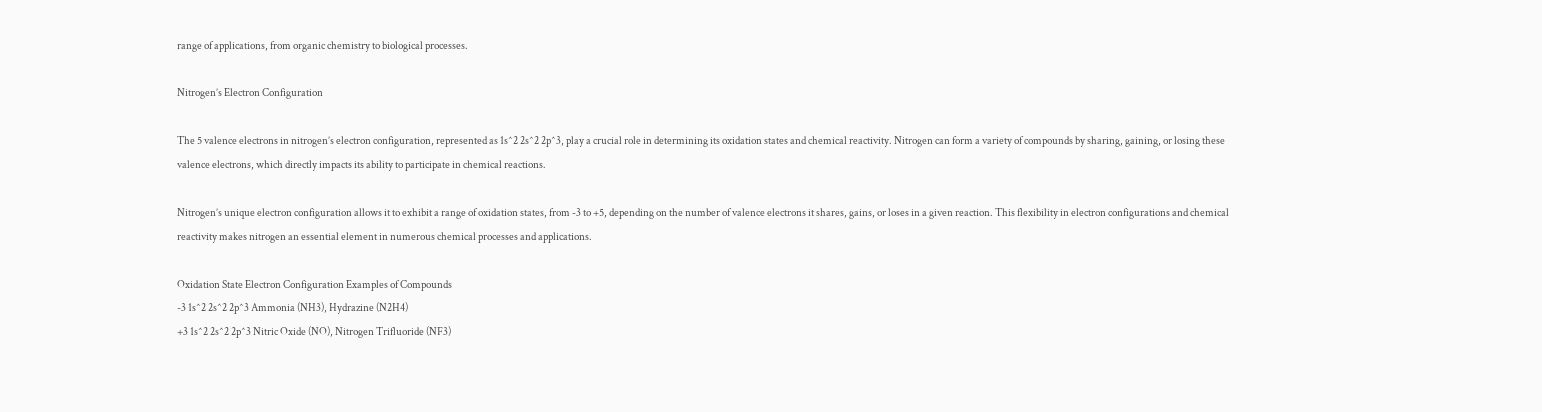range of applications, from organic chemistry to biological processes.

Nitrogen’s Electron Configuration

The 5 valence electrons in nitrogen’s electron configuration, represented as 1s^2 2s^2 2p^3, play a crucial role in determining its oxidation states and chemical reactivity. Nitrogen can form a variety of compounds by sharing, gaining, or losing these valence electrons, which directly impacts its ability to participate in chemical reactions.

Nitrogen’s unique electron configuration allows it to exhibit a range of oxidation states, from -3 to +5, depending on the number of valence electrons it shares, gains, or loses in a given reaction. This flexibility in electron configurations and chemical reactivity makes nitrogen an essential element in numerous chemical processes and applications.

Oxidation State Electron Configuration Examples of Compounds
-3 1s^2 2s^2 2p^3 Ammonia (NH3), Hydrazine (N2H4)
+3 1s^2 2s^2 2p^3 Nitric Oxide (NO), Nitrogen Trifluoride (NF3)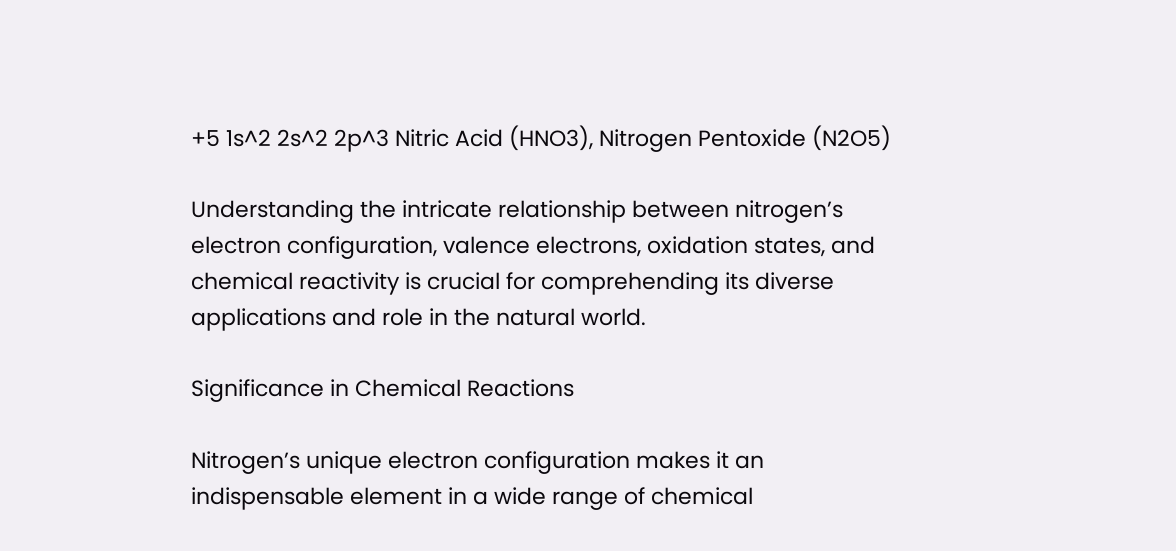+5 1s^2 2s^2 2p^3 Nitric Acid (HNO3), Nitrogen Pentoxide (N2O5)

Understanding the intricate relationship between nitrogen’s electron configuration, valence electrons, oxidation states, and chemical reactivity is crucial for comprehending its diverse applications and role in the natural world.

Significance in Chemical Reactions

Nitrogen’s unique electron configuration makes it an indispensable element in a wide range of chemical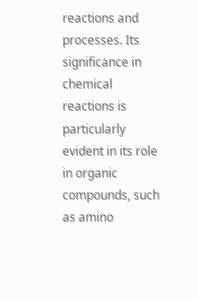reactions and processes. Its significance in chemical reactions is particularly evident in its role in organic compounds, such as amino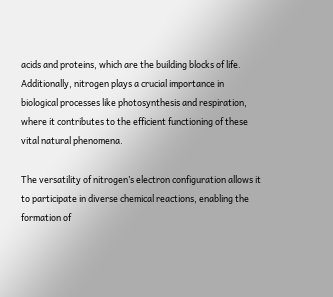acids and proteins, which are the building blocks of life. Additionally, nitrogen plays a crucial importance in biological processes like photosynthesis and respiration, where it contributes to the efficient functioning of these vital natural phenomena.

The versatility of nitrogen’s electron configuration allows it to participate in diverse chemical reactions, enabling the formation of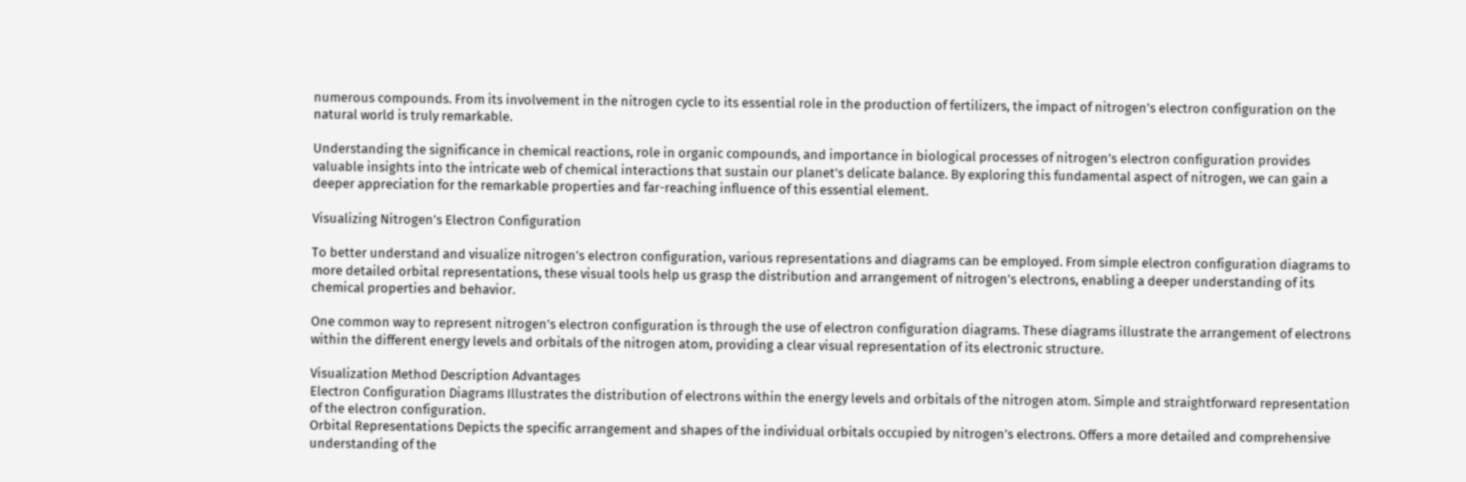numerous compounds. From its involvement in the nitrogen cycle to its essential role in the production of fertilizers, the impact of nitrogen’s electron configuration on the natural world is truly remarkable.

Understanding the significance in chemical reactions, role in organic compounds, and importance in biological processes of nitrogen’s electron configuration provides valuable insights into the intricate web of chemical interactions that sustain our planet’s delicate balance. By exploring this fundamental aspect of nitrogen, we can gain a deeper appreciation for the remarkable properties and far-reaching influence of this essential element.

Visualizing Nitrogen’s Electron Configuration

To better understand and visualize nitrogen’s electron configuration, various representations and diagrams can be employed. From simple electron configuration diagrams to more detailed orbital representations, these visual tools help us grasp the distribution and arrangement of nitrogen’s electrons, enabling a deeper understanding of its chemical properties and behavior.

One common way to represent nitrogen’s electron configuration is through the use of electron configuration diagrams. These diagrams illustrate the arrangement of electrons within the different energy levels and orbitals of the nitrogen atom, providing a clear visual representation of its electronic structure.

Visualization Method Description Advantages
Electron Configuration Diagrams Illustrates the distribution of electrons within the energy levels and orbitals of the nitrogen atom. Simple and straightforward representation of the electron configuration.
Orbital Representations Depicts the specific arrangement and shapes of the individual orbitals occupied by nitrogen’s electrons. Offers a more detailed and comprehensive understanding of the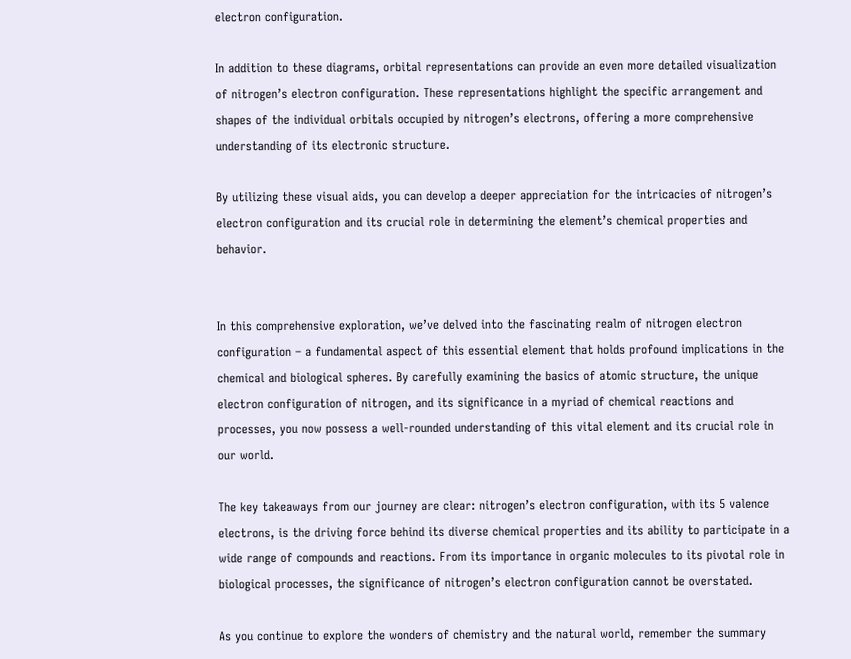electron configuration.

In addition to these diagrams, orbital representations can provide an even more detailed visualization of nitrogen’s electron configuration. These representations highlight the specific arrangement and shapes of the individual orbitals occupied by nitrogen’s electrons, offering a more comprehensive understanding of its electronic structure.

By utilizing these visual aids, you can develop a deeper appreciation for the intricacies of nitrogen’s electron configuration and its crucial role in determining the element’s chemical properties and behavior.


In this comprehensive exploration, we’ve delved into the fascinating realm of nitrogen electron configuration – a fundamental aspect of this essential element that holds profound implications in the chemical and biological spheres. By carefully examining the basics of atomic structure, the unique electron configuration of nitrogen, and its significance in a myriad of chemical reactions and processes, you now possess a well-rounded understanding of this vital element and its crucial role in our world.

The key takeaways from our journey are clear: nitrogen’s electron configuration, with its 5 valence electrons, is the driving force behind its diverse chemical properties and its ability to participate in a wide range of compounds and reactions. From its importance in organic molecules to its pivotal role in biological processes, the significance of nitrogen’s electron configuration cannot be overstated.

As you continue to explore the wonders of chemistry and the natural world, remember the summary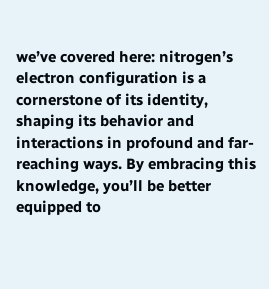we’ve covered here: nitrogen’s electron configuration is a cornerstone of its identity, shaping its behavior and interactions in profound and far-reaching ways. By embracing this knowledge, you’ll be better equipped to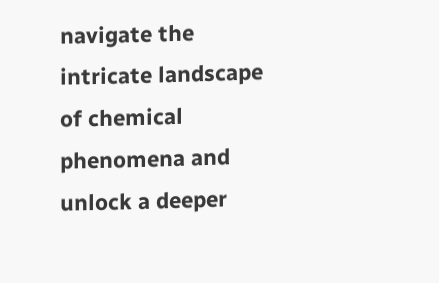navigate the intricate landscape of chemical phenomena and unlock a deeper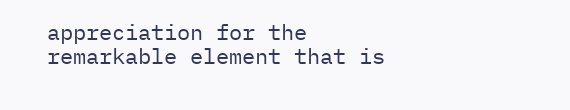appreciation for the remarkable element that is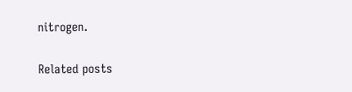nitrogen.

Related posts